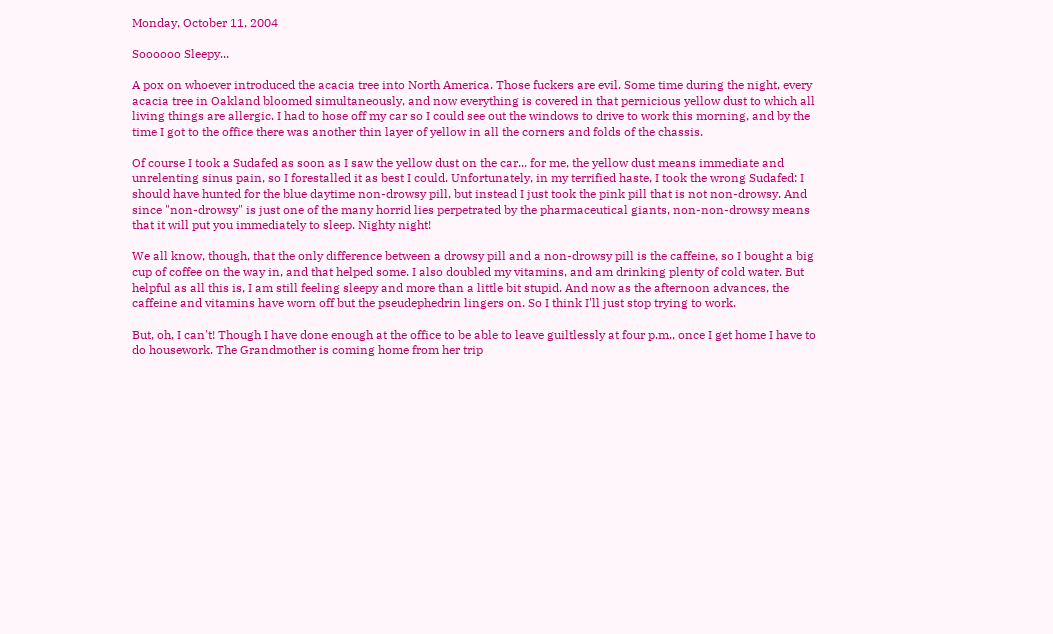Monday, October 11, 2004

Soooooo Sleepy...

A pox on whoever introduced the acacia tree into North America. Those fuckers are evil. Some time during the night, every acacia tree in Oakland bloomed simultaneously, and now everything is covered in that pernicious yellow dust to which all living things are allergic. I had to hose off my car so I could see out the windows to drive to work this morning, and by the time I got to the office there was another thin layer of yellow in all the corners and folds of the chassis.

Of course I took a Sudafed as soon as I saw the yellow dust on the car... for me, the yellow dust means immediate and unrelenting sinus pain, so I forestalled it as best I could. Unfortunately, in my terrified haste, I took the wrong Sudafed: I should have hunted for the blue daytime non-drowsy pill, but instead I just took the pink pill that is not non-drowsy. And since "non-drowsy" is just one of the many horrid lies perpetrated by the pharmaceutical giants, non-non-drowsy means that it will put you immediately to sleep. Nighty night!

We all know, though, that the only difference between a drowsy pill and a non-drowsy pill is the caffeine, so I bought a big cup of coffee on the way in, and that helped some. I also doubled my vitamins, and am drinking plenty of cold water. But helpful as all this is, I am still feeling sleepy and more than a little bit stupid. And now as the afternoon advances, the caffeine and vitamins have worn off but the pseudephedrin lingers on. So I think I'll just stop trying to work.

But, oh, I can't! Though I have done enough at the office to be able to leave guiltlessly at four p.m., once I get home I have to do housework. The Grandmother is coming home from her trip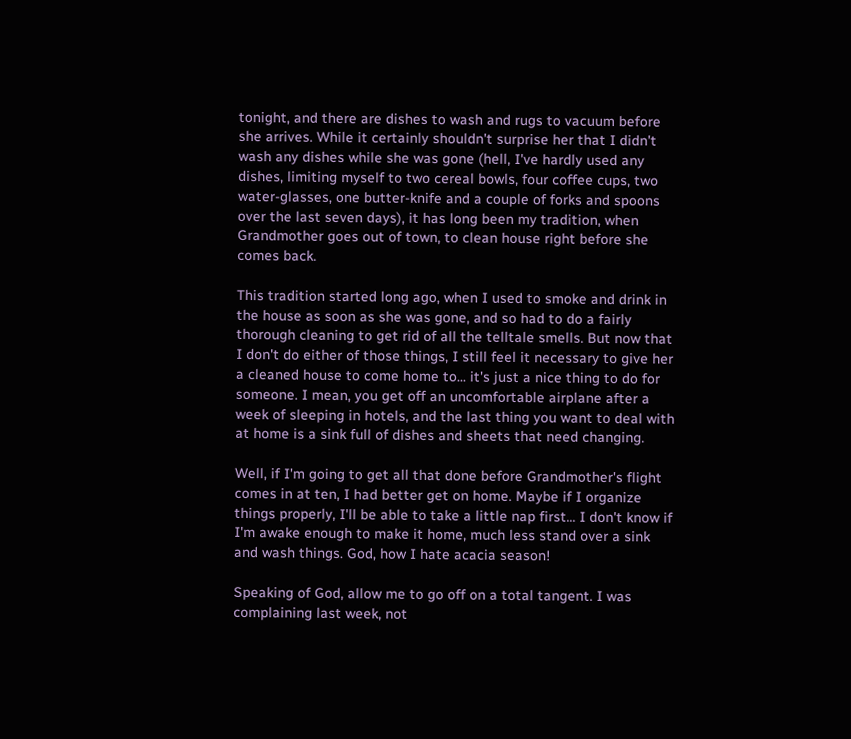tonight, and there are dishes to wash and rugs to vacuum before she arrives. While it certainly shouldn't surprise her that I didn't wash any dishes while she was gone (hell, I've hardly used any dishes, limiting myself to two cereal bowls, four coffee cups, two water-glasses, one butter-knife and a couple of forks and spoons over the last seven days), it has long been my tradition, when Grandmother goes out of town, to clean house right before she comes back.

This tradition started long ago, when I used to smoke and drink in the house as soon as she was gone, and so had to do a fairly thorough cleaning to get rid of all the telltale smells. But now that I don't do either of those things, I still feel it necessary to give her a cleaned house to come home to... it's just a nice thing to do for someone. I mean, you get off an uncomfortable airplane after a week of sleeping in hotels, and the last thing you want to deal with at home is a sink full of dishes and sheets that need changing.

Well, if I'm going to get all that done before Grandmother's flight comes in at ten, I had better get on home. Maybe if I organize things properly, I'll be able to take a little nap first... I don't know if I'm awake enough to make it home, much less stand over a sink and wash things. God, how I hate acacia season!

Speaking of God, allow me to go off on a total tangent. I was complaining last week, not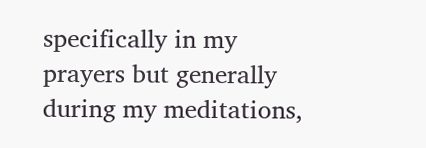specifically in my prayers but generally during my meditations,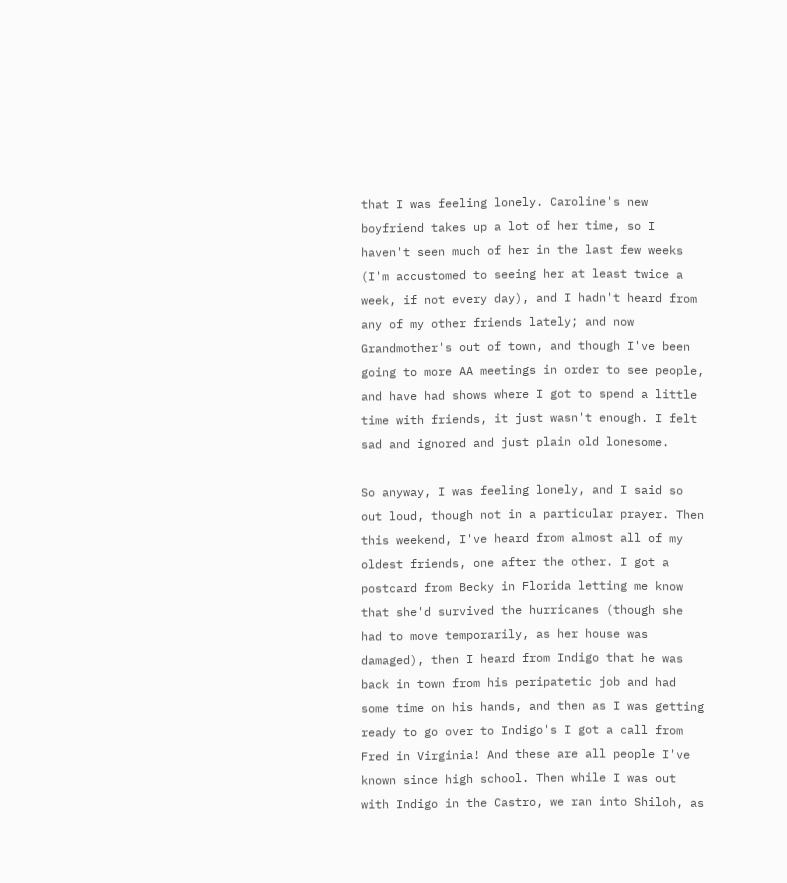that I was feeling lonely. Caroline's new boyfriend takes up a lot of her time, so I haven't seen much of her in the last few weeks (I'm accustomed to seeing her at least twice a week, if not every day), and I hadn't heard from any of my other friends lately; and now Grandmother's out of town, and though I've been going to more AA meetings in order to see people, and have had shows where I got to spend a little time with friends, it just wasn't enough. I felt sad and ignored and just plain old lonesome.

So anyway, I was feeling lonely, and I said so out loud, though not in a particular prayer. Then this weekend, I've heard from almost all of my oldest friends, one after the other. I got a postcard from Becky in Florida letting me know that she'd survived the hurricanes (though she had to move temporarily, as her house was damaged), then I heard from Indigo that he was back in town from his peripatetic job and had some time on his hands, and then as I was getting ready to go over to Indigo's I got a call from Fred in Virginia! And these are all people I've known since high school. Then while I was out with Indigo in the Castro, we ran into Shiloh, as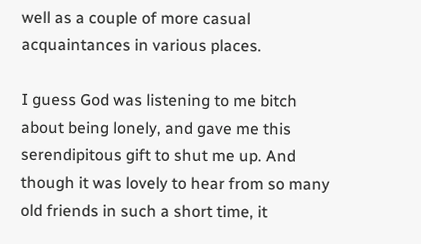well as a couple of more casual acquaintances in various places.

I guess God was listening to me bitch about being lonely, and gave me this serendipitous gift to shut me up. And though it was lovely to hear from so many old friends in such a short time, it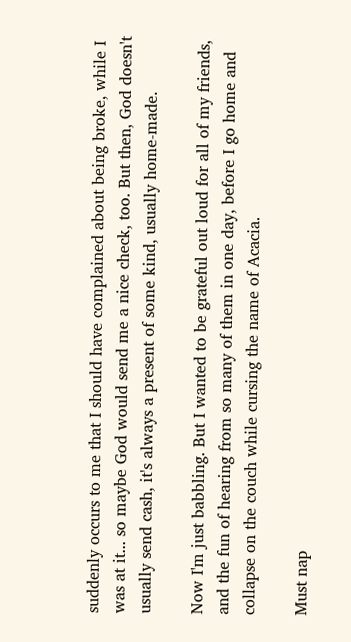suddenly occurs to me that I should have complained about being broke, while I was at it... so maybe God would send me a nice check, too. But then, God doesn't usually send cash, it's always a present of some kind, usually home-made.

Now I'm just babbling. But I wanted to be grateful out loud for all of my friends, and the fun of hearing from so many of them in one day, before I go home and collapse on the couch while cursing the name of Acacia.

Must nap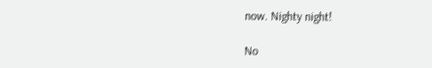now. Nighty night!

No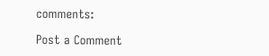comments:

Post a Comment